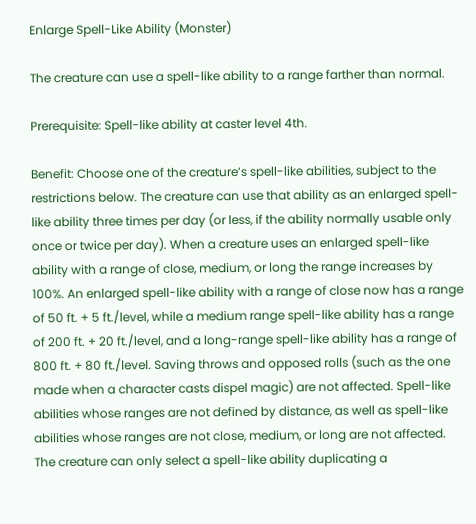Enlarge Spell-Like Ability (Monster)

The creature can use a spell-like ability to a range farther than normal.

Prerequisite: Spell-like ability at caster level 4th.

Benefit: Choose one of the creature’s spell-like abilities, subject to the restrictions below. The creature can use that ability as an enlarged spell-like ability three times per day (or less, if the ability normally usable only once or twice per day). When a creature uses an enlarged spell-like ability with a range of close, medium, or long the range increases by 100%. An enlarged spell-like ability with a range of close now has a range of 50 ft. + 5 ft./level, while a medium range spell-like ability has a range of 200 ft. + 20 ft./level, and a long-range spell-like ability has a range of 800 ft. + 80 ft./level. Saving throws and opposed rolls (such as the one made when a character casts dispel magic) are not affected. Spell-like abilities whose ranges are not defined by distance, as well as spell-like abilities whose ranges are not close, medium, or long are not affected. The creature can only select a spell-like ability duplicating a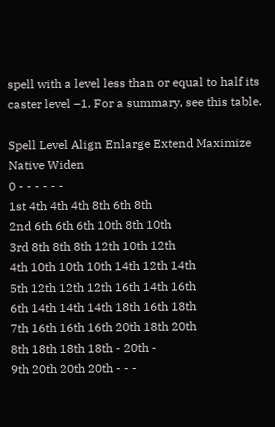spell with a level less than or equal to half its caster level –1. For a summary, see this table.

Spell Level Align Enlarge Extend Maximize Native Widen
0 - - - - - -
1st 4th 4th 4th 8th 6th 8th
2nd 6th 6th 6th 10th 8th 10th
3rd 8th 8th 8th 12th 10th 12th
4th 10th 10th 10th 14th 12th 14th
5th 12th 12th 12th 16th 14th 16th
6th 14th 14th 14th 18th 16th 18th
7th 16th 16th 16th 20th 18th 20th
8th 18th 18th 18th - 20th -
9th 20th 20th 20th - - -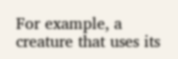For example, a creature that uses its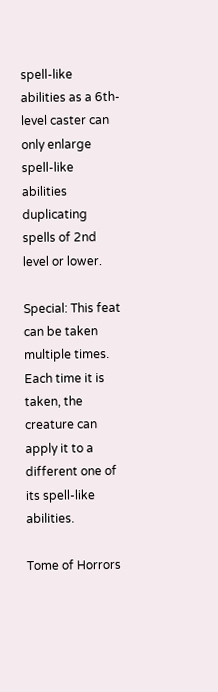spell-like abilities as a 6th-level caster can only enlarge spell-like abilities duplicating spells of 2nd level or lower.

Special: This feat can be taken multiple times. Each time it is taken, the creature can apply it to a different one of its spell-like abilities.

Tome of Horrors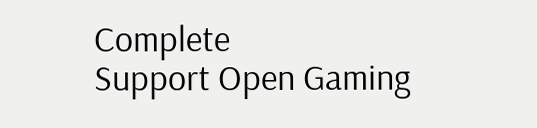Complete
Support Open Gaming